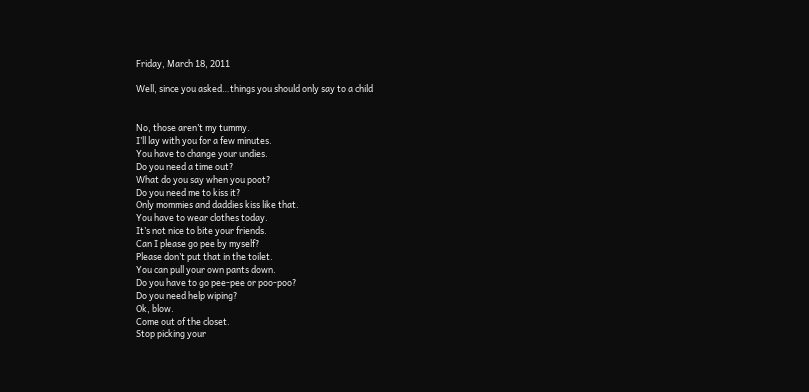Friday, March 18, 2011

Well, since you asked…things you should only say to a child


No, those aren’t my tummy.
I’ll lay with you for a few minutes.
You have to change your undies.
Do you need a time out?
What do you say when you poot?
Do you need me to kiss it?
Only mommies and daddies kiss like that.
You have to wear clothes today.
It’s not nice to bite your friends.
Can I please go pee by myself?
Please don’t put that in the toilet.
You can pull your own pants down.
Do you have to go pee-pee or poo-poo?
Do you need help wiping?
Ok, blow.
Come out of the closet.
Stop picking your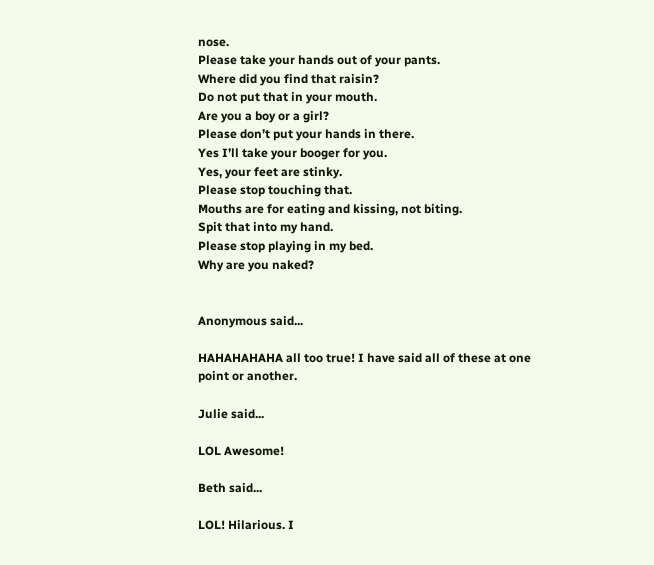nose.
Please take your hands out of your pants.
Where did you find that raisin?
Do not put that in your mouth.
Are you a boy or a girl?
Please don’t put your hands in there.
Yes I’ll take your booger for you.
Yes, your feet are stinky.
Please stop touching that.
Mouths are for eating and kissing, not biting.
Spit that into my hand.
Please stop playing in my bed.
Why are you naked?


Anonymous said...

HAHAHAHAHA all too true! I have said all of these at one point or another.

Julie said...

LOL Awesome!

Beth said...

LOL! Hilarious. I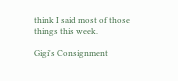think I said most of those things this week.

Gigi's Consignment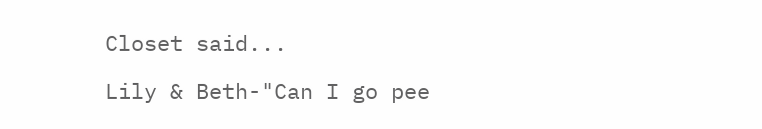Closet said...

Lily & Beth-"Can I go pee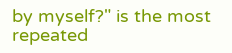by myself?" is the most repeated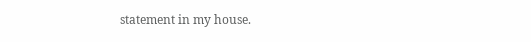statement in my house.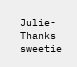Julie-Thanks sweetie